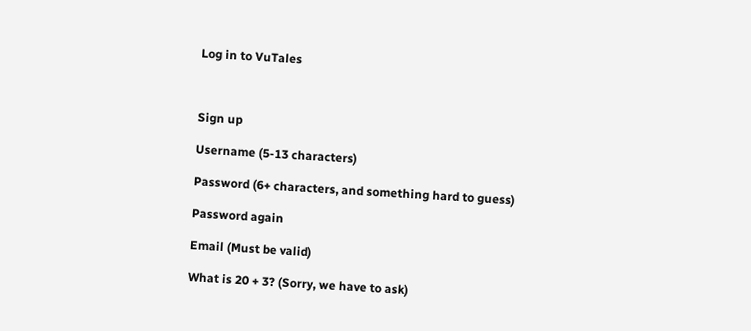Log in to VuTales



Sign up

Username (5-13 characters)

Password (6+ characters, and something hard to guess)

Password again

Email (Must be valid)

What is 20 + 3? (Sorry, we have to ask)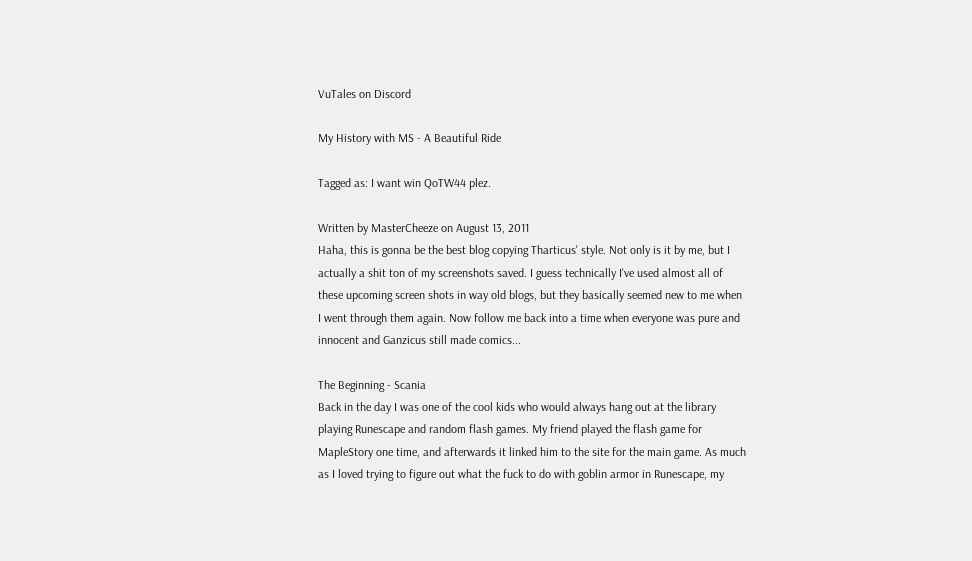VuTales on Discord

My History with MS - A Beautiful Ride

Tagged as: I want win QoTW44 plez.

Written by MasterCheeze on August 13, 2011
Haha, this is gonna be the best blog copying Tharticus' style. Not only is it by me, but I actually a shit ton of my screenshots saved. I guess technically I've used almost all of these upcoming screen shots in way old blogs, but they basically seemed new to me when I went through them again. Now follow me back into a time when everyone was pure and innocent and Ganzicus still made comics...

The Beginning - Scania
Back in the day I was one of the cool kids who would always hang out at the library playing Runescape and random flash games. My friend played the flash game for MapleStory one time, and afterwards it linked him to the site for the main game. As much as I loved trying to figure out what the fuck to do with goblin armor in Runescape, my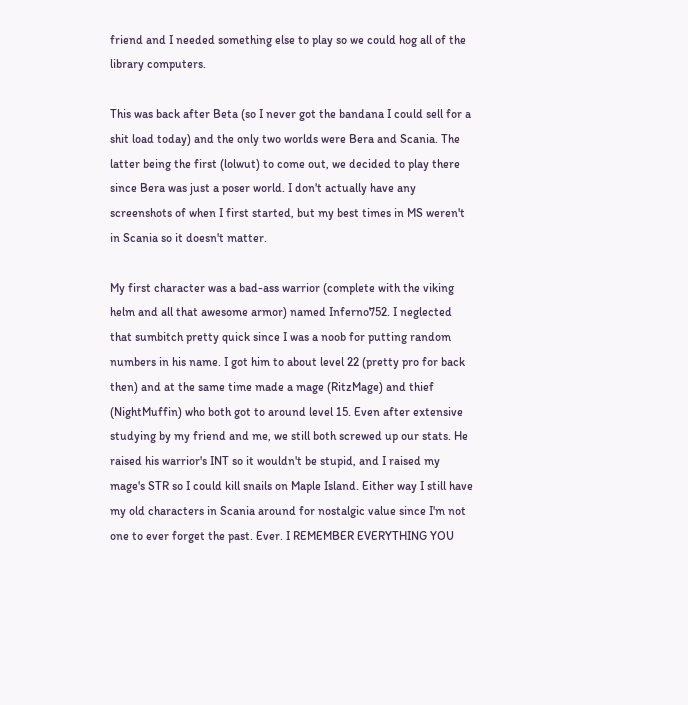friend and I needed something else to play so we could hog all of the library computers.

This was back after Beta (so I never got the bandana I could sell for a shit load today) and the only two worlds were Bera and Scania. The latter being the first (lolwut) to come out, we decided to play there since Bera was just a poser world. I don't actually have any screenshots of when I first started, but my best times in MS weren't in Scania so it doesn't matter.

My first character was a bad-ass warrior (complete with the viking helm and all that awesome armor) named Inferno752. I neglected that sumbitch pretty quick since I was a noob for putting random numbers in his name. I got him to about level 22 (pretty pro for back then) and at the same time made a mage (RitzMage) and thief (NightMuffin) who both got to around level 15. Even after extensive studying by my friend and me, we still both screwed up our stats. He raised his warrior's INT so it wouldn't be stupid, and I raised my mage's STR so I could kill snails on Maple Island. Either way I still have my old characters in Scania around for nostalgic value since I'm not one to ever forget the past. Ever. I REMEMBER EVERYTHING YOU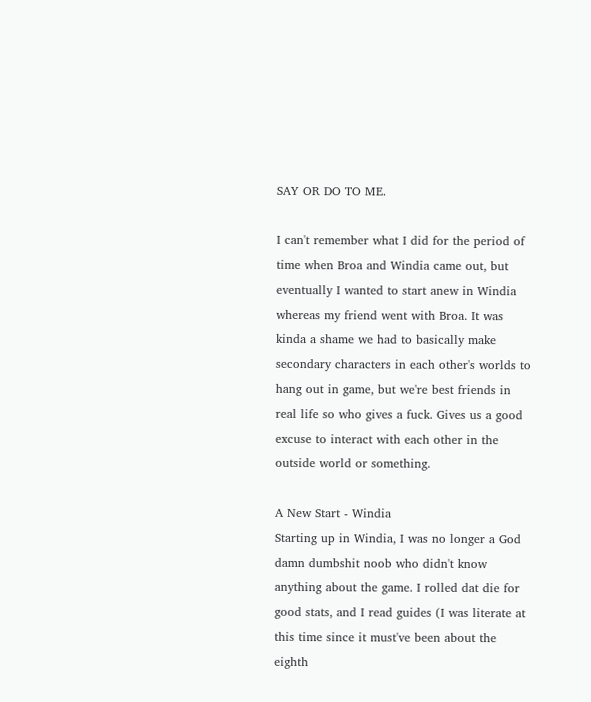SAY OR DO TO ME.

I can't remember what I did for the period of time when Broa and Windia came out, but eventually I wanted to start anew in Windia whereas my friend went with Broa. It was kinda a shame we had to basically make secondary characters in each other's worlds to hang out in game, but we're best friends in real life so who gives a fuck. Gives us a good excuse to interact with each other in the outside world or something.

A New Start - Windia
Starting up in Windia, I was no longer a God damn dumbshit noob who didn't know anything about the game. I rolled dat die for good stats, and I read guides (I was literate at this time since it must've been about the eighth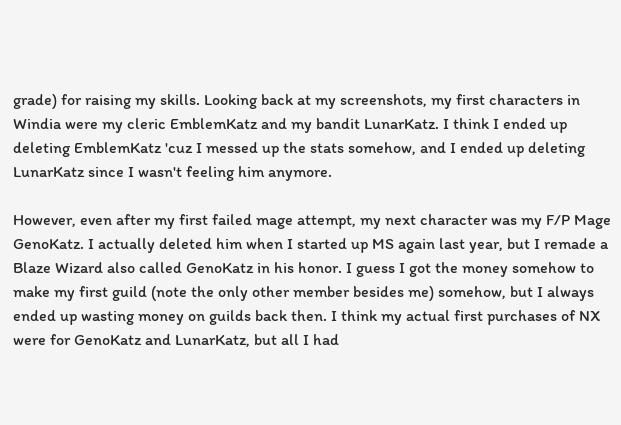grade) for raising my skills. Looking back at my screenshots, my first characters in Windia were my cleric EmblemKatz and my bandit LunarKatz. I think I ended up deleting EmblemKatz 'cuz I messed up the stats somehow, and I ended up deleting LunarKatz since I wasn't feeling him anymore.

However, even after my first failed mage attempt, my next character was my F/P Mage GenoKatz. I actually deleted him when I started up MS again last year, but I remade a Blaze Wizard also called GenoKatz in his honor. I guess I got the money somehow to make my first guild (note the only other member besides me) somehow, but I always ended up wasting money on guilds back then. I think my actual first purchases of NX were for GenoKatz and LunarKatz, but all I had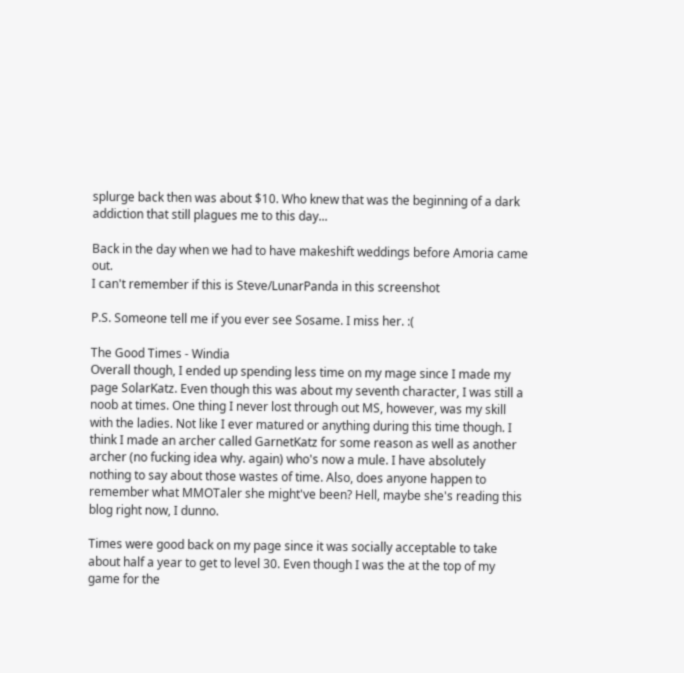splurge back then was about $10. Who knew that was the beginning of a dark addiction that still plagues me to this day...

Back in the day when we had to have makeshift weddings before Amoria came out.
I can't remember if this is Steve/LunarPanda in this screenshot

P.S. Someone tell me if you ever see Sosame. I miss her. :(

The Good Times - Windia
Overall though, I ended up spending less time on my mage since I made my page SolarKatz. Even though this was about my seventh character, I was still a noob at times. One thing I never lost through out MS, however, was my skill with the ladies. Not like I ever matured or anything during this time though. I think I made an archer called GarnetKatz for some reason as well as another archer (no fucking idea why. again) who's now a mule. I have absolutely nothing to say about those wastes of time. Also, does anyone happen to remember what MMOTaler she might've been? Hell, maybe she's reading this blog right now, I dunno.

Times were good back on my page since it was socially acceptable to take about half a year to get to level 30. Even though I was the at the top of my game for the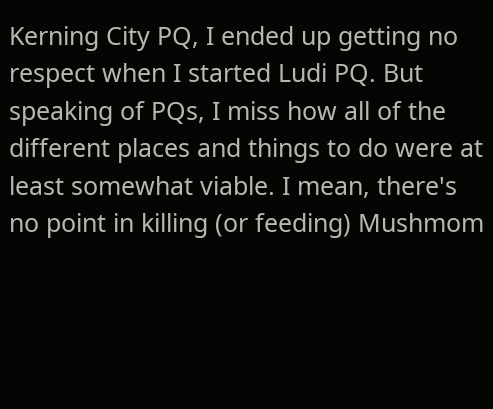Kerning City PQ, I ended up getting no respect when I started Ludi PQ. But speaking of PQs, I miss how all of the different places and things to do were at least somewhat viable. I mean, there's no point in killing (or feeding) Mushmom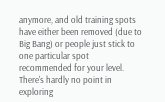anymore, and old training spots have either been removed (due to Big Bang) or people just stick to one particular spot recommended for your level. There's hardly no point in exploring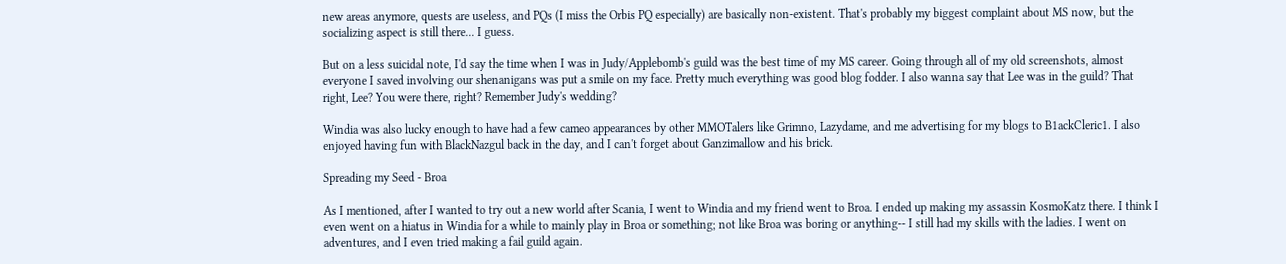new areas anymore, quests are useless, and PQs (I miss the Orbis PQ especially) are basically non-existent. That's probably my biggest complaint about MS now, but the socializing aspect is still there... I guess.

But on a less suicidal note, I'd say the time when I was in Judy/Applebomb's guild was the best time of my MS career. Going through all of my old screenshots, almost everyone I saved involving our shenanigans was put a smile on my face. Pretty much everything was good blog fodder. I also wanna say that Lee was in the guild? That right, Lee? You were there, right? Remember Judy's wedding?

Windia was also lucky enough to have had a few cameo appearances by other MMOTalers like Grimno, Lazydame, and me advertising for my blogs to B1ackCleric1. I also enjoyed having fun with BlackNazgul back in the day, and I can't forget about Ganzimallow and his brick.

Spreading my Seed - Broa

As I mentioned, after I wanted to try out a new world after Scania, I went to Windia and my friend went to Broa. I ended up making my assassin KosmoKatz there. I think I even went on a hiatus in Windia for a while to mainly play in Broa or something; not like Broa was boring or anything-- I still had my skills with the ladies. I went on adventures, and I even tried making a fail guild again.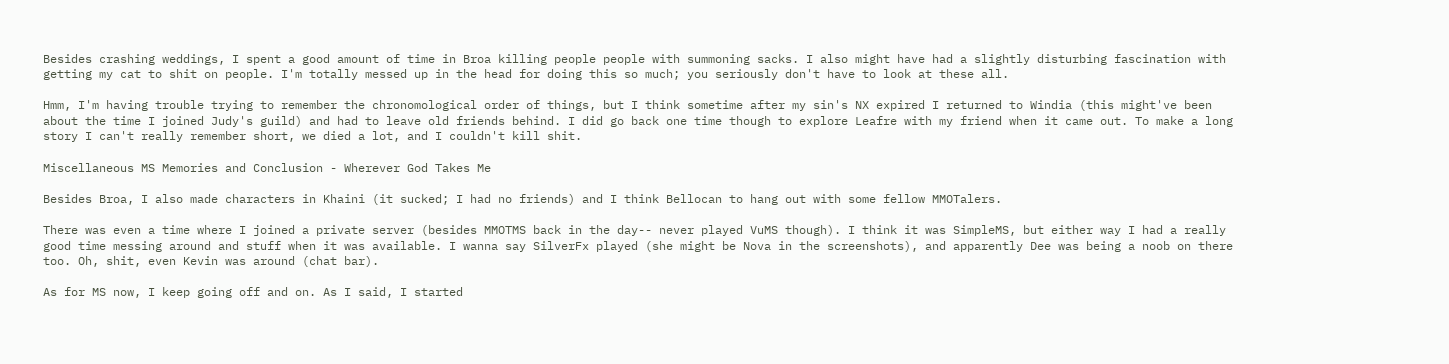Besides crashing weddings, I spent a good amount of time in Broa killing people people with summoning sacks. I also might have had a slightly disturbing fascination with getting my cat to shit on people. I'm totally messed up in the head for doing this so much; you seriously don't have to look at these all.

Hmm, I'm having trouble trying to remember the chronomological order of things, but I think sometime after my sin's NX expired I returned to Windia (this might've been about the time I joined Judy's guild) and had to leave old friends behind. I did go back one time though to explore Leafre with my friend when it came out. To make a long story I can't really remember short, we died a lot, and I couldn't kill shit.

Miscellaneous MS Memories and Conclusion - Wherever God Takes Me

Besides Broa, I also made characters in Khaini (it sucked; I had no friends) and I think Bellocan to hang out with some fellow MMOTalers.

There was even a time where I joined a private server (besides MMOTMS back in the day-- never played VuMS though). I think it was SimpleMS, but either way I had a really good time messing around and stuff when it was available. I wanna say SilverFx played (she might be Nova in the screenshots), and apparently Dee was being a noob on there too. Oh, shit, even Kevin was around (chat bar).

As for MS now, I keep going off and on. As I said, I started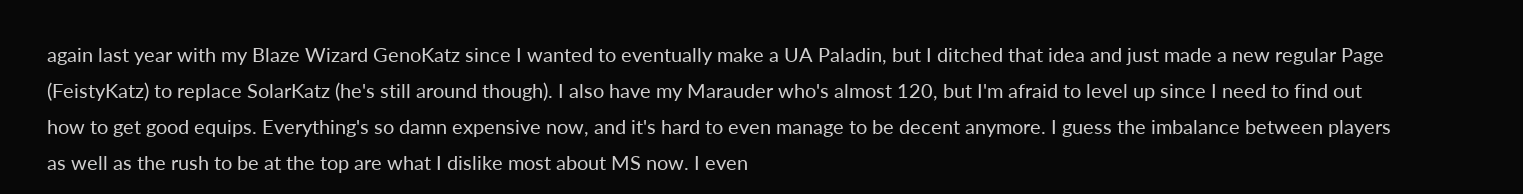again last year with my Blaze Wizard GenoKatz since I wanted to eventually make a UA Paladin, but I ditched that idea and just made a new regular Page (FeistyKatz) to replace SolarKatz (he's still around though). I also have my Marauder who's almost 120, but I'm afraid to level up since I need to find out how to get good equips. Everything's so damn expensive now, and it's hard to even manage to be decent anymore. I guess the imbalance between players as well as the rush to be at the top are what I dislike most about MS now. I even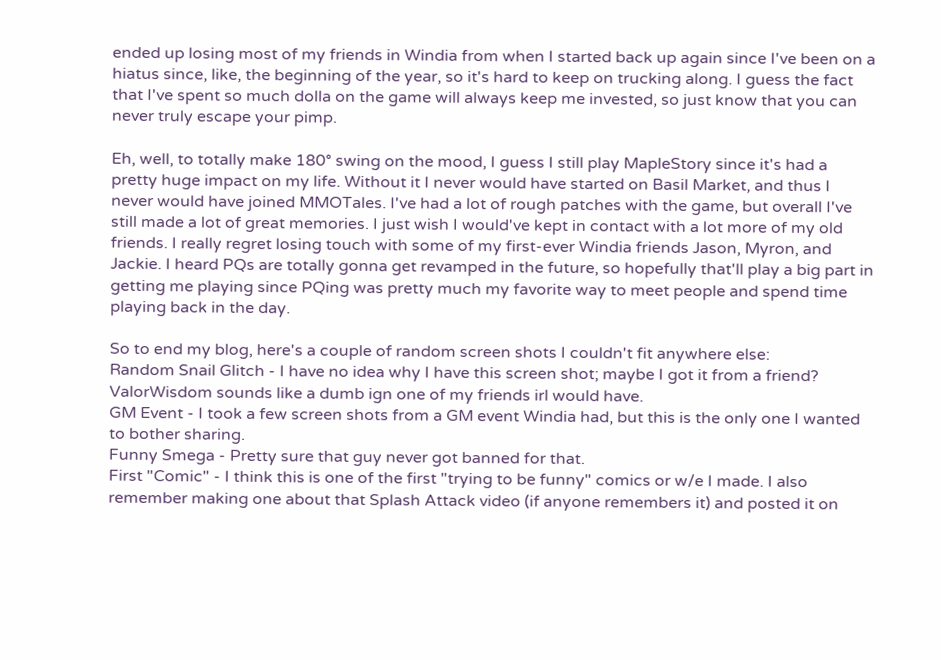ended up losing most of my friends in Windia from when I started back up again since I've been on a hiatus since, like, the beginning of the year, so it's hard to keep on trucking along. I guess the fact that I've spent so much dolla on the game will always keep me invested, so just know that you can never truly escape your pimp.

Eh, well, to totally make 180° swing on the mood, I guess I still play MapleStory since it's had a pretty huge impact on my life. Without it I never would have started on Basil Market, and thus I never would have joined MMOTales. I've had a lot of rough patches with the game, but overall I've still made a lot of great memories. I just wish I would've kept in contact with a lot more of my old friends. I really regret losing touch with some of my first-ever Windia friends Jason, Myron, and Jackie. I heard PQs are totally gonna get revamped in the future, so hopefully that'll play a big part in getting me playing since PQing was pretty much my favorite way to meet people and spend time playing back in the day.

So to end my blog, here's a couple of random screen shots I couldn't fit anywhere else:
Random Snail Glitch - I have no idea why I have this screen shot; maybe I got it from a friend? ValorWisdom sounds like a dumb ign one of my friends irl would have.
GM Event - I took a few screen shots from a GM event Windia had, but this is the only one I wanted to bother sharing.
Funny Smega - Pretty sure that guy never got banned for that.
First "Comic" - I think this is one of the first "trying to be funny" comics or w/e I made. I also remember making one about that Splash Attack video (if anyone remembers it) and posted it on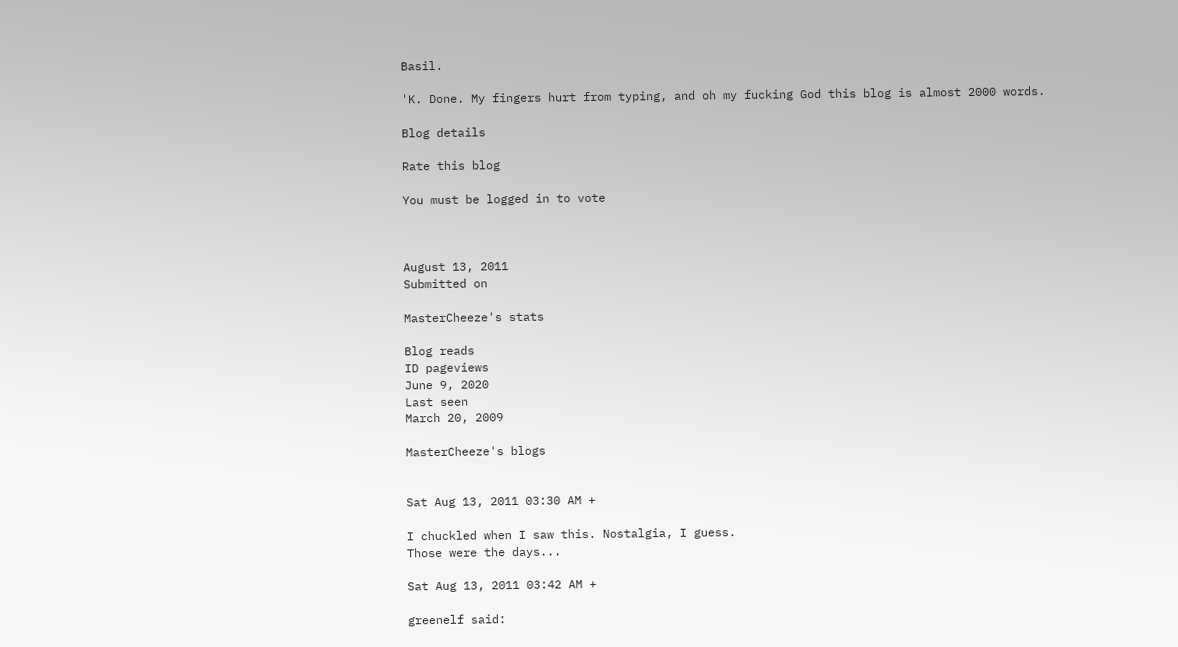Basil.

'K. Done. My fingers hurt from typing, and oh my fucking God this blog is almost 2000 words.

Blog details

Rate this blog

You must be logged in to vote



August 13, 2011
Submitted on

MasterCheeze's stats

Blog reads
ID pageviews
June 9, 2020
Last seen
March 20, 2009

MasterCheeze's blogs


Sat Aug 13, 2011 03:30 AM +

I chuckled when I saw this. Nostalgia, I guess.
Those were the days...

Sat Aug 13, 2011 03:42 AM +

greenelf said: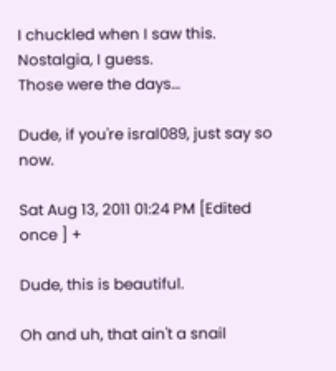I chuckled when I saw this. Nostalgia, I guess.
Those were the days...

Dude, if you're isral089, just say so now.

Sat Aug 13, 2011 01:24 PM [Edited once ] +

Dude, this is beautiful.

Oh and uh, that ain't a snail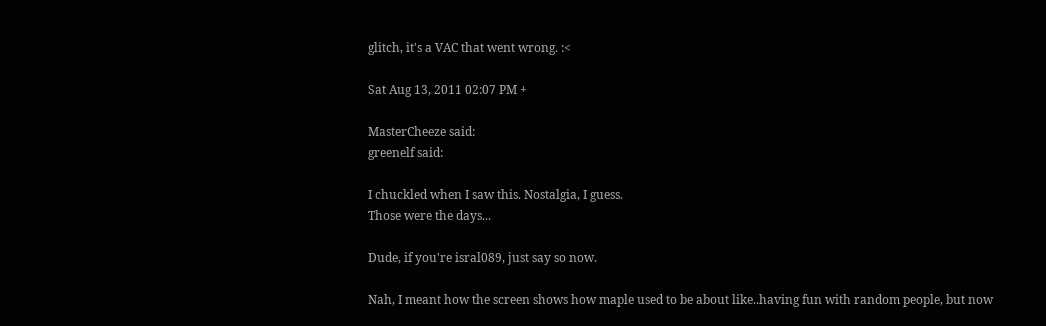glitch, it's a VAC that went wrong. :<

Sat Aug 13, 2011 02:07 PM +

MasterCheeze said:
greenelf said:

I chuckled when I saw this. Nostalgia, I guess.
Those were the days...

Dude, if you're isral089, just say so now.

Nah, I meant how the screen shows how maple used to be about like..having fun with random people, but now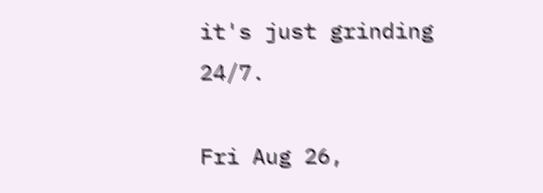it's just grinding 24/7.

Fri Aug 26,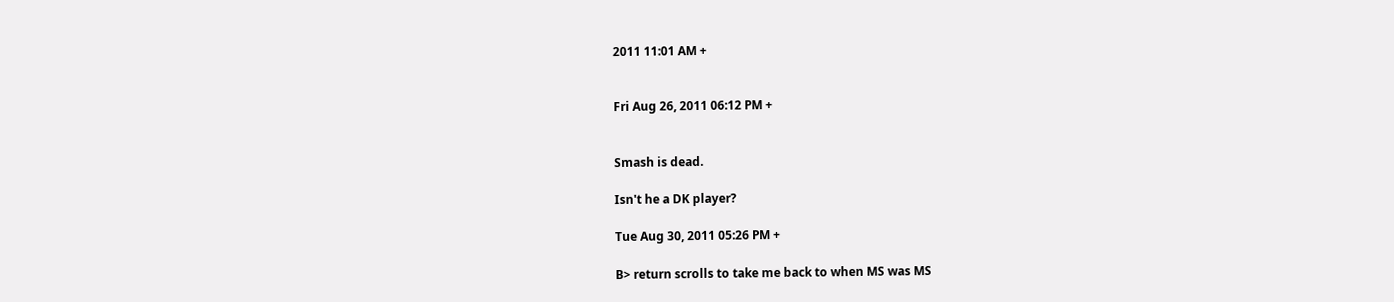2011 11:01 AM +


Fri Aug 26, 2011 06:12 PM +


Smash is dead.

Isn't he a DK player?

Tue Aug 30, 2011 05:26 PM +

B> return scrolls to take me back to when MS was MS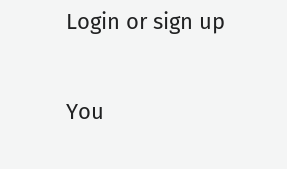Login or sign up

You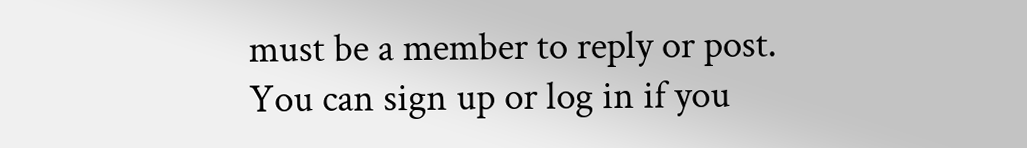must be a member to reply or post. You can sign up or log in if you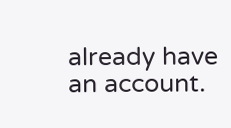already have an account.